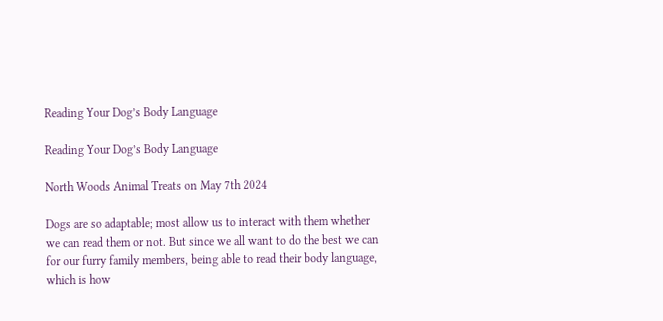Reading Your Dog’s Body Language

Reading Your Dog’s Body Language

North Woods Animal Treats on May 7th 2024

Dogs are so adaptable; most allow us to interact with them whether we can read them or not. But since we all want to do the best we can for our furry family members, being able to read their body language, which is how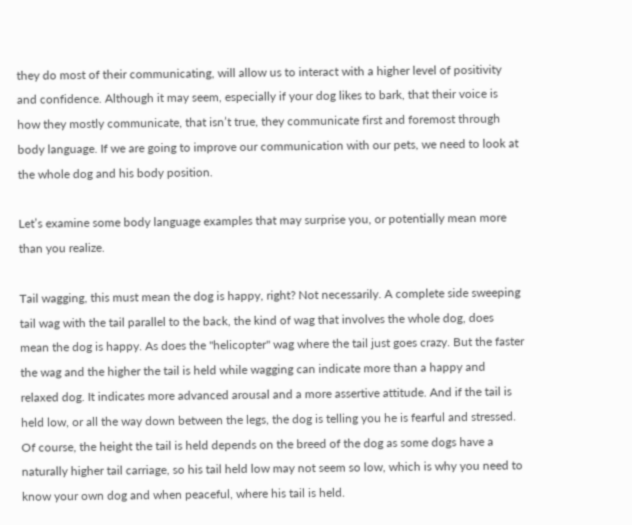they do most of their communicating, will allow us to interact with a higher level of positivity and confidence. Although it may seem, especially if your dog likes to bark, that their voice is how they mostly communicate, that isn’t true, they communicate first and foremost through body language. If we are going to improve our communication with our pets, we need to look at the whole dog and his body position.

Let’s examine some body language examples that may surprise you, or potentially mean more than you realize.

Tail wagging, this must mean the dog is happy, right? Not necessarily. A complete side sweeping tail wag with the tail parallel to the back, the kind of wag that involves the whole dog, does mean the dog is happy. As does the "helicopter" wag where the tail just goes crazy. But the faster the wag and the higher the tail is held while wagging can indicate more than a happy and relaxed dog. It indicates more advanced arousal and a more assertive attitude. And if the tail is held low, or all the way down between the legs, the dog is telling you he is fearful and stressed. Of course, the height the tail is held depends on the breed of the dog as some dogs have a naturally higher tail carriage, so his tail held low may not seem so low, which is why you need to know your own dog and when peaceful, where his tail is held.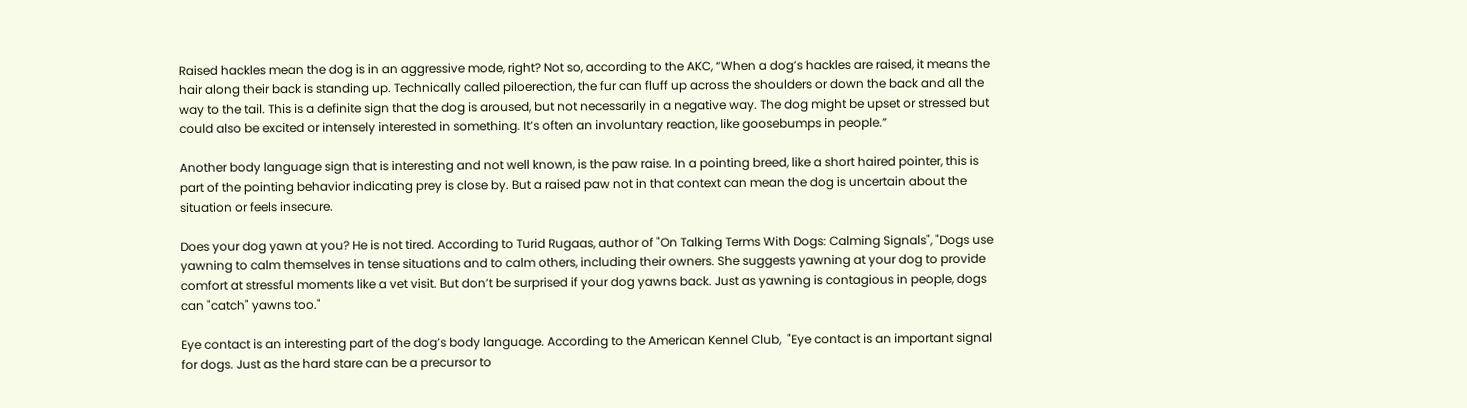Raised hackles mean the dog is in an aggressive mode, right? Not so, according to the AKC, “When a dog’s hackles are raised, it means the hair along their back is standing up. Technically called piloerection, the fur can fluff up across the shoulders or down the back and all the way to the tail. This is a definite sign that the dog is aroused, but not necessarily in a negative way. The dog might be upset or stressed but could also be excited or intensely interested in something. It’s often an involuntary reaction, like goosebumps in people.”

Another body language sign that is interesting and not well known, is the paw raise. In a pointing breed, like a short haired pointer, this is part of the pointing behavior indicating prey is close by. But a raised paw not in that context can mean the dog is uncertain about the situation or feels insecure.

Does your dog yawn at you? He is not tired. According to Turid Rugaas, author of "On Talking Terms With Dogs: Calming Signals", "Dogs use yawning to calm themselves in tense situations and to calm others, including their owners. She suggests yawning at your dog to provide comfort at stressful moments like a vet visit. But don’t be surprised if your dog yawns back. Just as yawning is contagious in people, dogs can "catch" yawns too."

Eye contact is an interesting part of the dog’s body language. According to the American Kennel Club,  "Eye contact is an important signal for dogs. Just as the hard stare can be a precursor to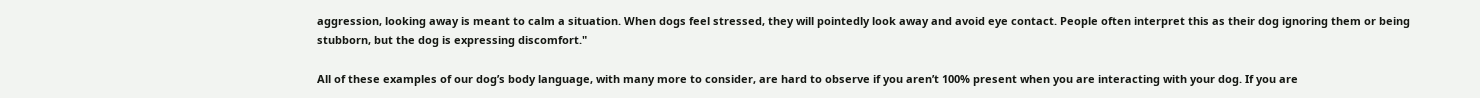aggression, looking away is meant to calm a situation. When dogs feel stressed, they will pointedly look away and avoid eye contact. People often interpret this as their dog ignoring them or being stubborn, but the dog is expressing discomfort."

All of these examples of our dog’s body language, with many more to consider, are hard to observe if you aren’t 100% present when you are interacting with your dog. If you are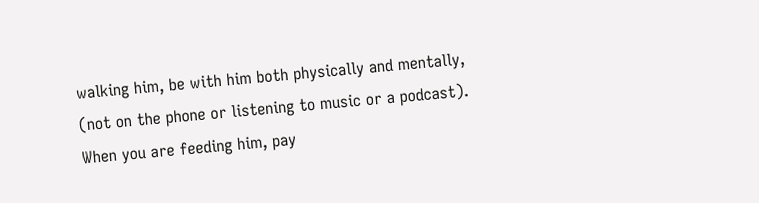walking him, be with him both physically and mentally, (not on the phone or listening to music or a podcast). When you are feeding him, pay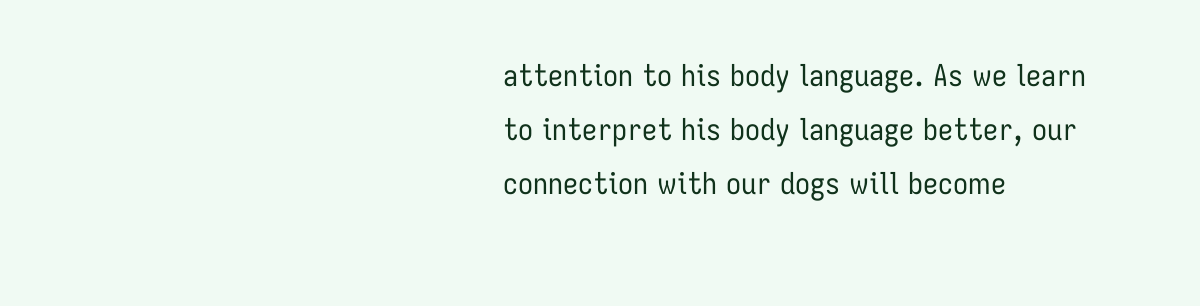attention to his body language. As we learn to interpret his body language better, our connection with our dogs will become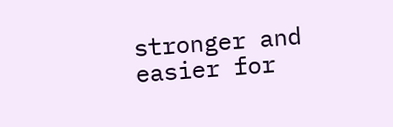stronger and easier for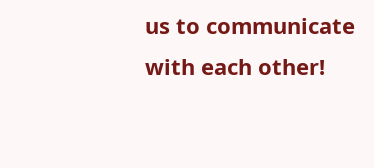us to communicate with each other!